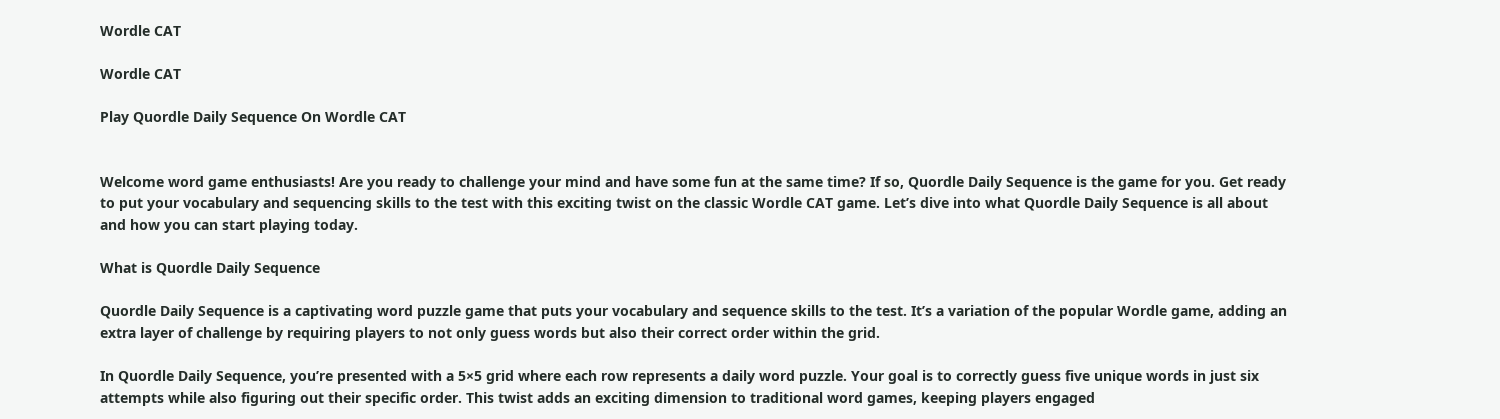Wordle CAT

Wordle CAT

Play Quordle Daily Sequence On Wordle CAT


Welcome word game enthusiasts! Are you ready to challenge your mind and have some fun at the same time? If so, Quordle Daily Sequence is the game for you. Get ready to put your vocabulary and sequencing skills to the test with this exciting twist on the classic Wordle CAT game. Let’s dive into what Quordle Daily Sequence is all about and how you can start playing today.

What is Quordle Daily Sequence

Quordle Daily Sequence is a captivating word puzzle game that puts your vocabulary and sequence skills to the test. It’s a variation of the popular Wordle game, adding an extra layer of challenge by requiring players to not only guess words but also their correct order within the grid.

In Quordle Daily Sequence, you’re presented with a 5×5 grid where each row represents a daily word puzzle. Your goal is to correctly guess five unique words in just six attempts while also figuring out their specific order. This twist adds an exciting dimension to traditional word games, keeping players engaged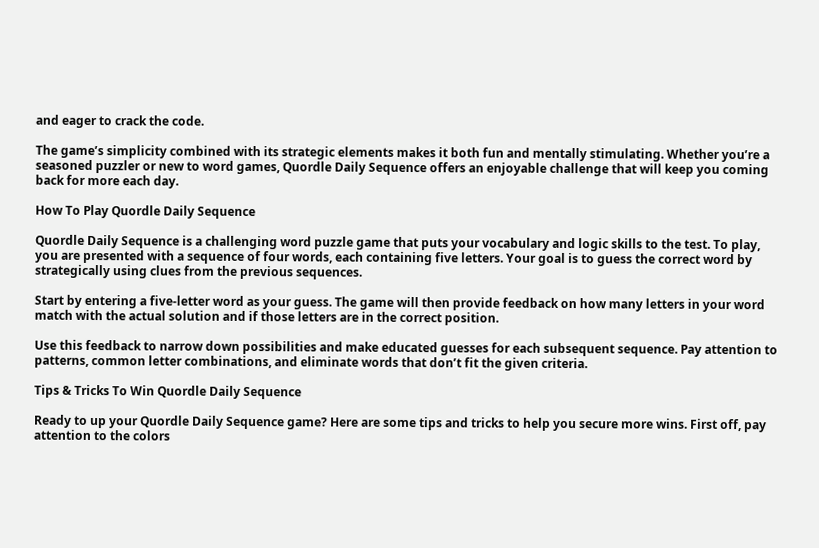and eager to crack the code.

The game’s simplicity combined with its strategic elements makes it both fun and mentally stimulating. Whether you’re a seasoned puzzler or new to word games, Quordle Daily Sequence offers an enjoyable challenge that will keep you coming back for more each day.

How To Play Quordle Daily Sequence

Quordle Daily Sequence is a challenging word puzzle game that puts your vocabulary and logic skills to the test. To play, you are presented with a sequence of four words, each containing five letters. Your goal is to guess the correct word by strategically using clues from the previous sequences.

Start by entering a five-letter word as your guess. The game will then provide feedback on how many letters in your word match with the actual solution and if those letters are in the correct position.

Use this feedback to narrow down possibilities and make educated guesses for each subsequent sequence. Pay attention to patterns, common letter combinations, and eliminate words that don’t fit the given criteria.

Tips & Tricks To Win Quordle Daily Sequence

Ready to up your Quordle Daily Sequence game? Here are some tips and tricks to help you secure more wins. First off, pay attention to the colors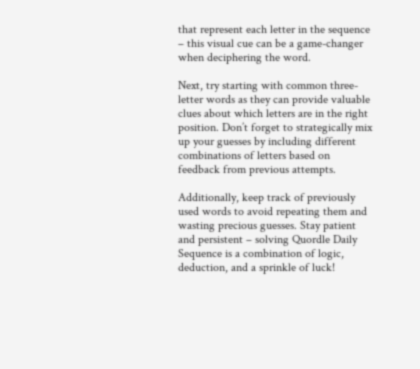that represent each letter in the sequence – this visual cue can be a game-changer when deciphering the word.

Next, try starting with common three-letter words as they can provide valuable clues about which letters are in the right position. Don’t forget to strategically mix up your guesses by including different combinations of letters based on feedback from previous attempts.

Additionally, keep track of previously used words to avoid repeating them and wasting precious guesses. Stay patient and persistent – solving Quordle Daily Sequence is a combination of logic, deduction, and a sprinkle of luck!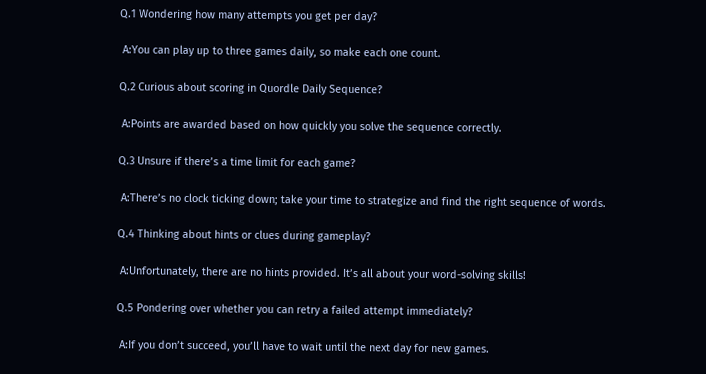Q.1 Wondering how many attempts you get per day?

 A:You can play up to three games daily, so make each one count.

Q.2 Curious about scoring in Quordle Daily Sequence?

 A:Points are awarded based on how quickly you solve the sequence correctly.

Q.3 Unsure if there’s a time limit for each game?

 A:There’s no clock ticking down; take your time to strategize and find the right sequence of words.

Q.4 Thinking about hints or clues during gameplay?

 A:Unfortunately, there are no hints provided. It’s all about your word-solving skills!

Q.5 Pondering over whether you can retry a failed attempt immediately?

 A:If you don’t succeed, you’ll have to wait until the next day for new games.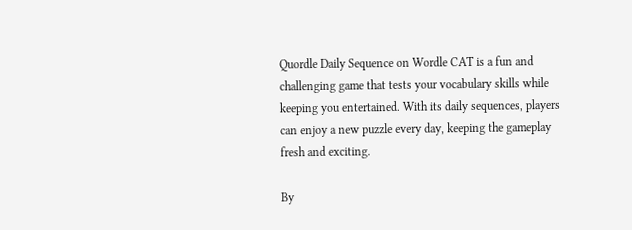Quordle Daily Sequence on Wordle CAT is a fun and challenging game that tests your vocabulary skills while keeping you entertained. With its daily sequences, players can enjoy a new puzzle every day, keeping the gameplay fresh and exciting.

By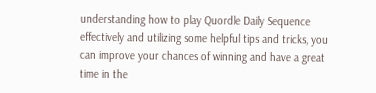understanding how to play Quordle Daily Sequence effectively and utilizing some helpful tips and tricks, you can improve your chances of winning and have a great time in the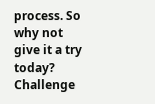process. So why not give it a try today? Challenge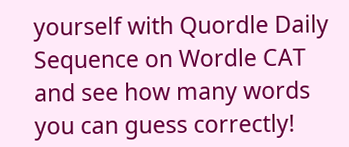yourself with Quordle Daily Sequence on Wordle CAT and see how many words you can guess correctly!